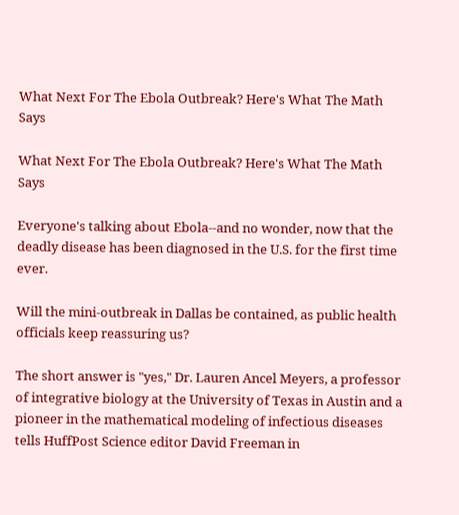What Next For The Ebola Outbreak? Here's What The Math Says

What Next For The Ebola Outbreak? Here's What The Math Says

Everyone's talking about Ebola--and no wonder, now that the deadly disease has been diagnosed in the U.S. for the first time ever.

Will the mini-outbreak in Dallas be contained, as public health officials keep reassuring us?

The short answer is "yes," Dr. Lauren Ancel Meyers, a professor of integrative biology at the University of Texas in Austin and a pioneer in the mathematical modeling of infectious diseases tells HuffPost Science editor David Freeman in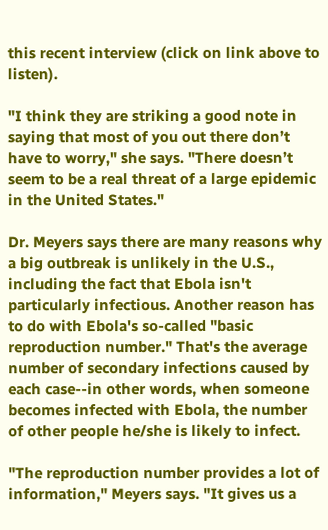this recent interview (click on link above to listen).

"I think they are striking a good note in saying that most of you out there don’t have to worry," she says. "There doesn’t seem to be a real threat of a large epidemic in the United States."

Dr. Meyers says there are many reasons why a big outbreak is unlikely in the U.S., including the fact that Ebola isn't particularly infectious. Another reason has to do with Ebola's so-called "basic reproduction number." That's the average number of secondary infections caused by each case--in other words, when someone becomes infected with Ebola, the number of other people he/she is likely to infect.

"The reproduction number provides a lot of information," Meyers says. "It gives us a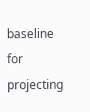baseline for projecting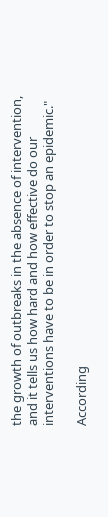the growth of outbreaks in the absence of intervention, and it tells us how hard and how effective do our interventions have to be in order to stop an epidemic."

According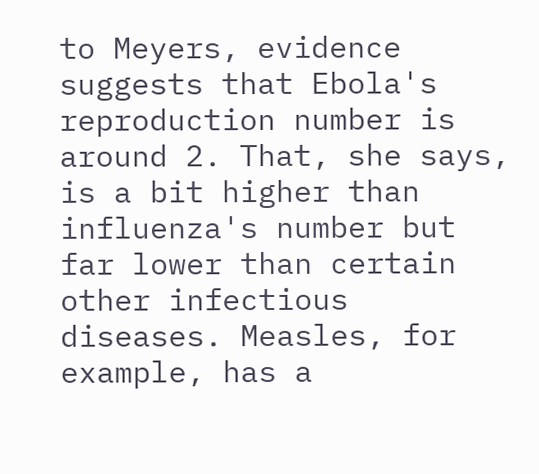to Meyers, evidence suggests that Ebola's reproduction number is around 2. That, she says, is a bit higher than influenza's number but far lower than certain other infectious diseases. Measles, for example, has a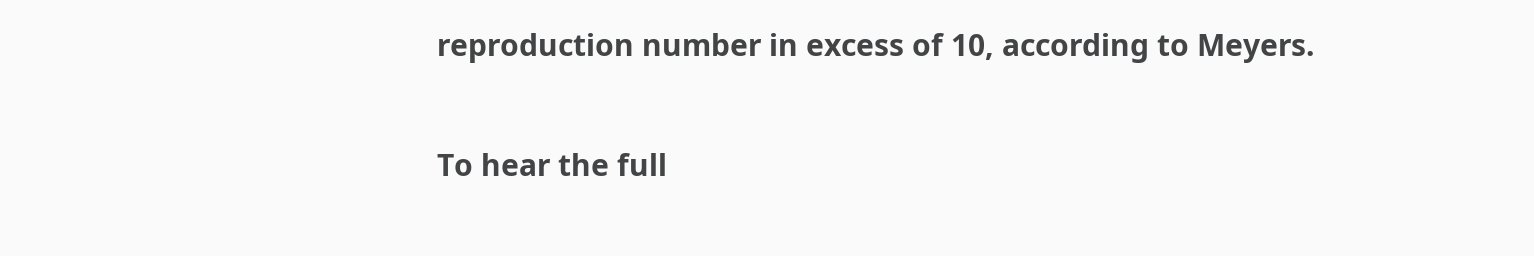reproduction number in excess of 10, according to Meyers.

To hear the full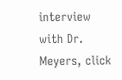interview with Dr. Meyers, click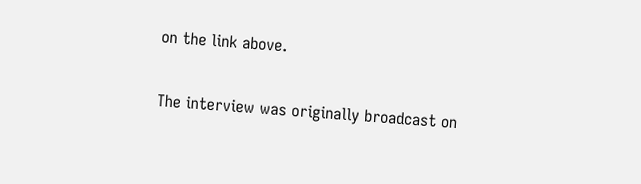on the link above.

The interview was originally broadcast on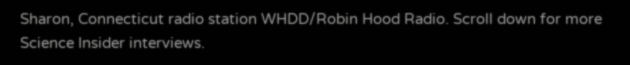Sharon, Connecticut radio station WHDD/Robin Hood Radio. Scroll down for more Science Insider interviews.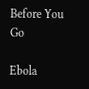Before You Go

Ebola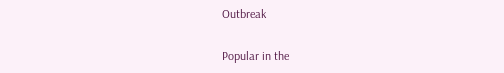Outbreak

Popular in the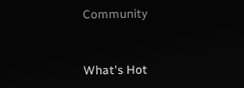Community


What's Hot